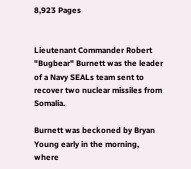8,923 Pages


Lieutenant Commander Robert "Bugbear" Burnett was the leader of a Navy SEALs team sent to recover two nuclear missiles from Somalia.

Burnett was beckoned by Bryan Young early in the morning, where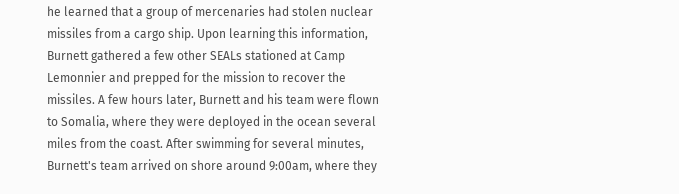he learned that a group of mercenaries had stolen nuclear missiles from a cargo ship. Upon learning this information, Burnett gathered a few other SEALs stationed at Camp Lemonnier and prepped for the mission to recover the missiles. A few hours later, Burnett and his team were flown to Somalia, where they were deployed in the ocean several miles from the coast. After swimming for several minutes, Burnett's team arrived on shore around 9:00am, where they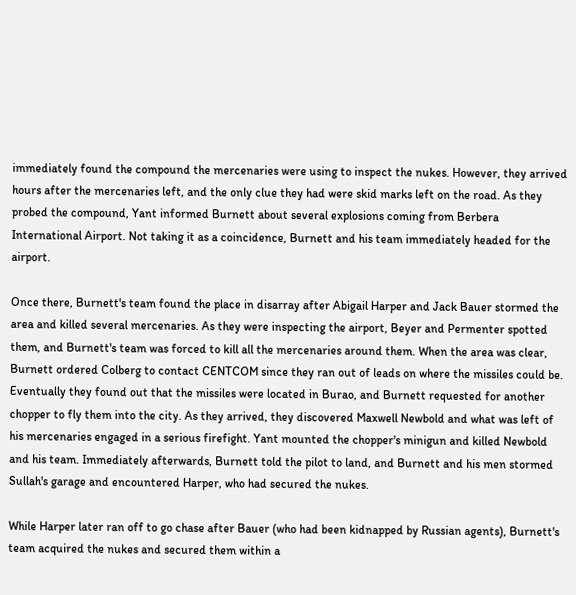immediately found the compound the mercenaries were using to inspect the nukes. However, they arrived hours after the mercenaries left, and the only clue they had were skid marks left on the road. As they probed the compound, Yant informed Burnett about several explosions coming from Berbera International Airport. Not taking it as a coincidence, Burnett and his team immediately headed for the airport.

Once there, Burnett's team found the place in disarray after Abigail Harper and Jack Bauer stormed the area and killed several mercenaries. As they were inspecting the airport, Beyer and Permenter spotted them, and Burnett's team was forced to kill all the mercenaries around them. When the area was clear, Burnett ordered Colberg to contact CENTCOM since they ran out of leads on where the missiles could be. Eventually they found out that the missiles were located in Burao, and Burnett requested for another chopper to fly them into the city. As they arrived, they discovered Maxwell Newbold and what was left of his mercenaries engaged in a serious firefight. Yant mounted the chopper's minigun and killed Newbold and his team. Immediately afterwards, Burnett told the pilot to land, and Burnett and his men stormed Sullah's garage and encountered Harper, who had secured the nukes.

While Harper later ran off to go chase after Bauer (who had been kidnapped by Russian agents), Burnett's team acquired the nukes and secured them within a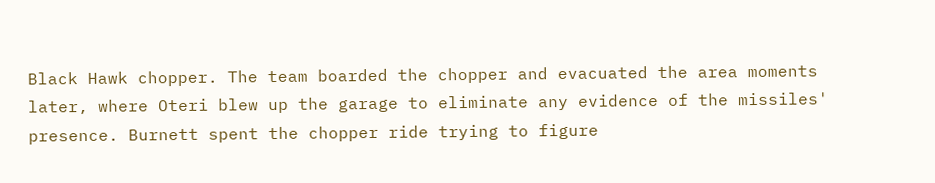Black Hawk chopper. The team boarded the chopper and evacuated the area moments later, where Oteri blew up the garage to eliminate any evidence of the missiles' presence. Burnett spent the chopper ride trying to figure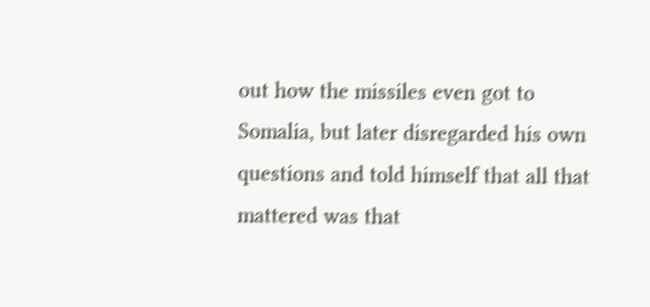out how the missiles even got to Somalia, but later disregarded his own questions and told himself that all that mattered was that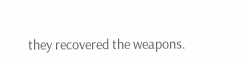they recovered the weapons.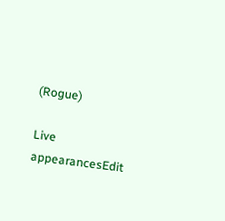(Rogue)

Live appearancesEdit